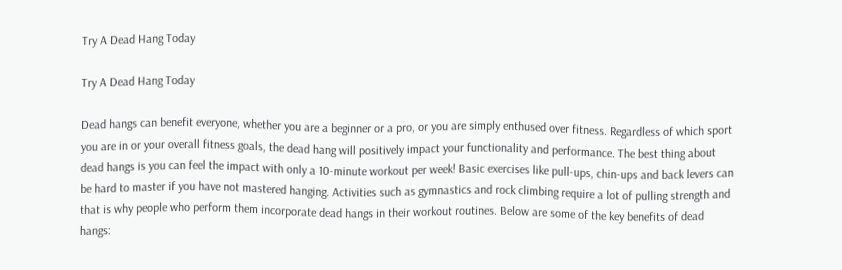Try A Dead Hang Today

Try A Dead Hang Today

Dead hangs can benefit everyone, whether you are a beginner or a pro, or you are simply enthused over fitness. Regardless of which sport you are in or your overall fitness goals, the dead hang will positively impact your functionality and performance. The best thing about dead hangs is you can feel the impact with only a 10-minute workout per week! Basic exercises like pull-ups, chin-ups and back levers can be hard to master if you have not mastered hanging. Activities such as gymnastics and rock climbing require a lot of pulling strength and that is why people who perform them incorporate dead hangs in their workout routines. Below are some of the key benefits of dead hangs: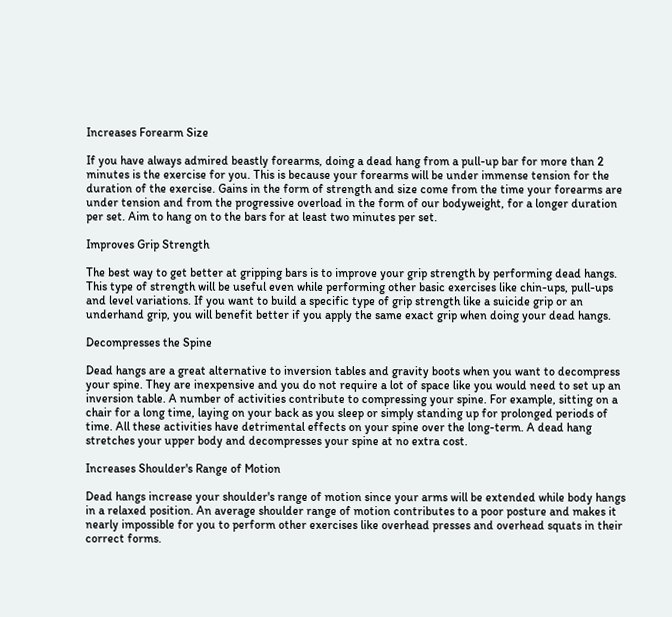Increases Forearm Size

If you have always admired beastly forearms, doing a dead hang from a pull-up bar for more than 2 minutes is the exercise for you. This is because your forearms will be under immense tension for the duration of the exercise. Gains in the form of strength and size come from the time your forearms are under tension and from the progressive overload in the form of our bodyweight, for a longer duration per set. Aim to hang on to the bars for at least two minutes per set.

Improves Grip Strength

The best way to get better at gripping bars is to improve your grip strength by performing dead hangs. This type of strength will be useful even while performing other basic exercises like chin-ups, pull-ups and level variations. If you want to build a specific type of grip strength like a suicide grip or an underhand grip, you will benefit better if you apply the same exact grip when doing your dead hangs.

Decompresses the Spine

Dead hangs are a great alternative to inversion tables and gravity boots when you want to decompress your spine. They are inexpensive and you do not require a lot of space like you would need to set up an inversion table. A number of activities contribute to compressing your spine. For example, sitting on a chair for a long time, laying on your back as you sleep or simply standing up for prolonged periods of time. All these activities have detrimental effects on your spine over the long-term. A dead hang stretches your upper body and decompresses your spine at no extra cost.

Increases Shoulder's Range of Motion

Dead hangs increase your shoulder's range of motion since your arms will be extended while body hangs in a relaxed position. An average shoulder range of motion contributes to a poor posture and makes it nearly impossible for you to perform other exercises like overhead presses and overhead squats in their correct forms.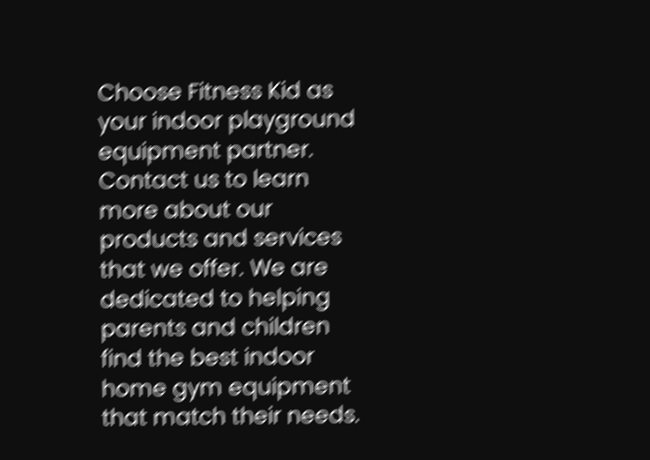Choose Fitness Kid as your indoor playground equipment partner. Contact us to learn more about our products and services that we offer. We are dedicated to helping parents and children find the best indoor home gym equipment that match their needs.